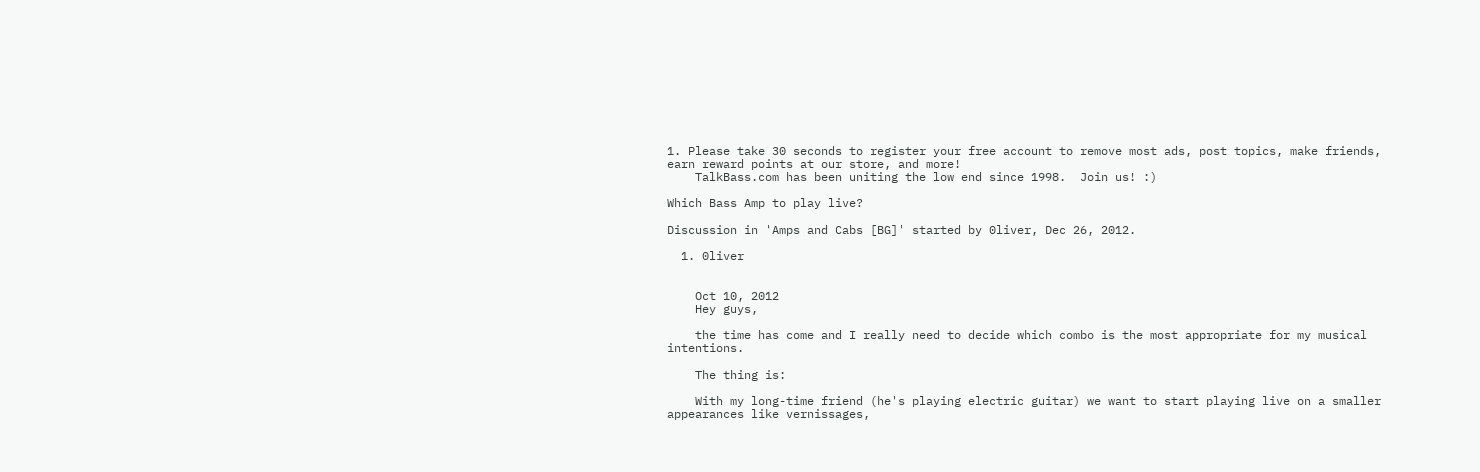1. Please take 30 seconds to register your free account to remove most ads, post topics, make friends, earn reward points at our store, and more!
    TalkBass.com has been uniting the low end since 1998.  Join us! :)

Which Bass Amp to play live?

Discussion in 'Amps and Cabs [BG]' started by 0liver, Dec 26, 2012.

  1. 0liver


    Oct 10, 2012
    Hey guys,

    the time has come and I really need to decide which combo is the most appropriate for my musical intentions.

    The thing is:

    With my long-time friend (he's playing electric guitar) we want to start playing live on a smaller appearances like vernissages,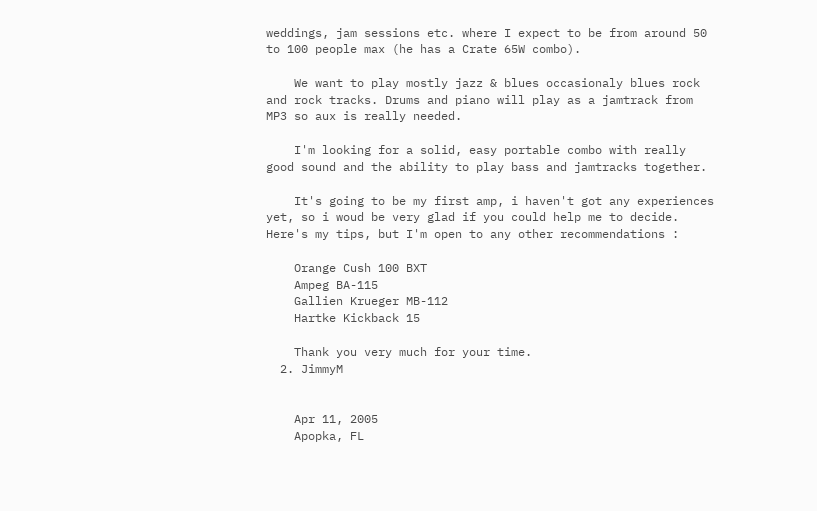weddings, jam sessions etc. where I expect to be from around 50 to 100 people max (he has a Crate 65W combo).

    We want to play mostly jazz & blues occasionaly blues rock and rock tracks. Drums and piano will play as a jamtrack from MP3 so aux is really needed.

    I'm looking for a solid, easy portable combo with really good sound and the ability to play bass and jamtracks together.

    It's going to be my first amp, i haven't got any experiences yet, so i woud be very glad if you could help me to decide. Here's my tips, but I'm open to any other recommendations :

    Orange Cush 100 BXT
    Ampeg BA-115
    Gallien Krueger MB-112
    Hartke Kickback 15

    Thank you very much for your time.
  2. JimmyM


    Apr 11, 2005
    Apopka, FL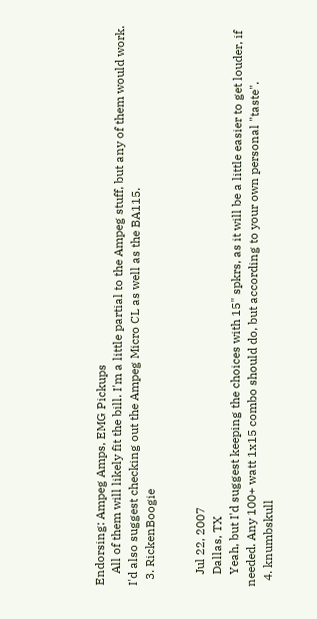Endorsing: Ampeg Amps, EMG Pickups
    All of them will likely fit the bill. I'm a little partial to the Ampeg stuff, but any of them would work. I'd also suggest checking out the Ampeg Micro CL as well as the BA115.
  3. RickenBoogie


    Jul 22, 2007
    Dallas, TX
    Yeah, but I'd suggest keeping the choices with 15" spkrs, as it will be a little easier to get louder, if needed. Any 100+ watt 1x15 combo should do, but according to your own personal "taste".
  4. knumbskull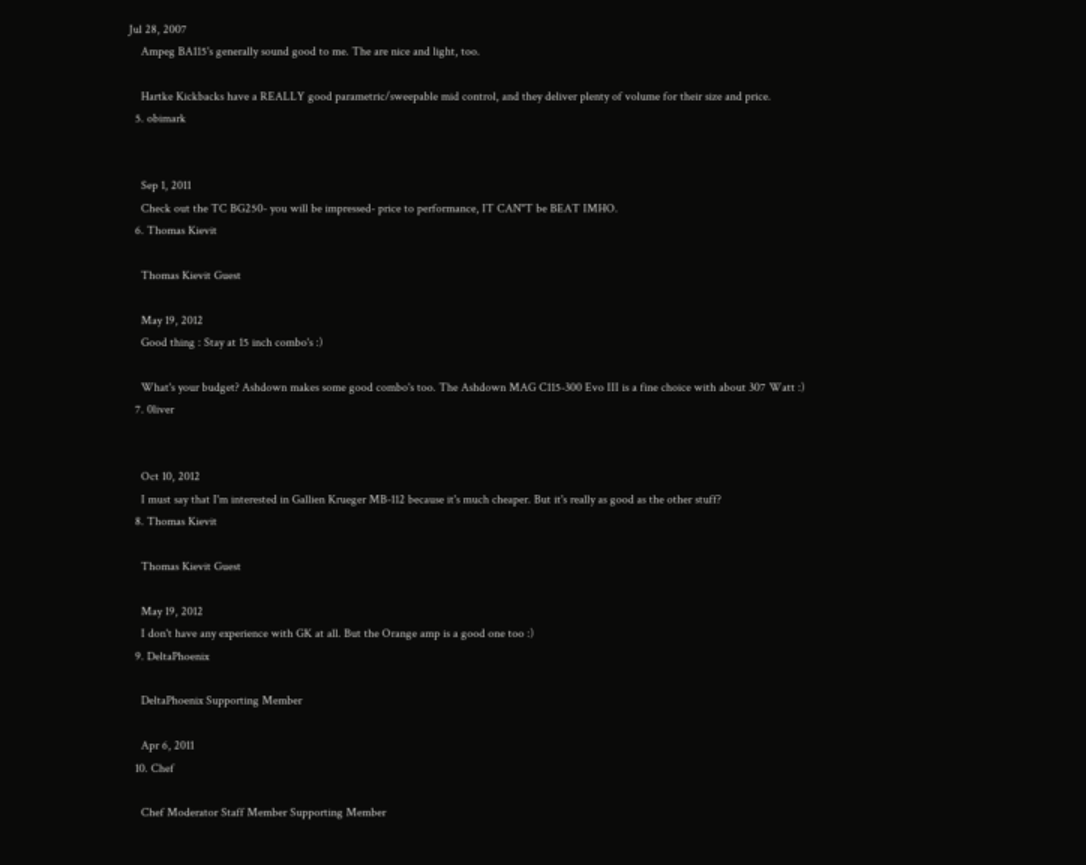Jul 28, 2007
    Ampeg BA115's generally sound good to me. The are nice and light, too.

    Hartke Kickbacks have a REALLY good parametric/sweepable mid control, and they deliver plenty of volume for their size and price.
  5. obimark


    Sep 1, 2011
    Check out the TC BG250- you will be impressed- price to performance, IT CAN"T be BEAT IMHO.
  6. Thomas Kievit

    Thomas Kievit Guest

    May 19, 2012
    Good thing : Stay at 15 inch combo's :)

    What's your budget? Ashdown makes some good combo's too. The Ashdown MAG C115-300 Evo III is a fine choice with about 307 Watt :)
  7. 0liver


    Oct 10, 2012
    I must say that I'm interested in Gallien Krueger MB-112 because it's much cheaper. But it's really as good as the other stuff?
  8. Thomas Kievit

    Thomas Kievit Guest

    May 19, 2012
    I don't have any experience with GK at all. But the Orange amp is a good one too :)
  9. DeltaPhoenix

    DeltaPhoenix Supporting Member

    Apr 6, 2011
  10. Chef

    Chef Moderator Staff Member Supporting Member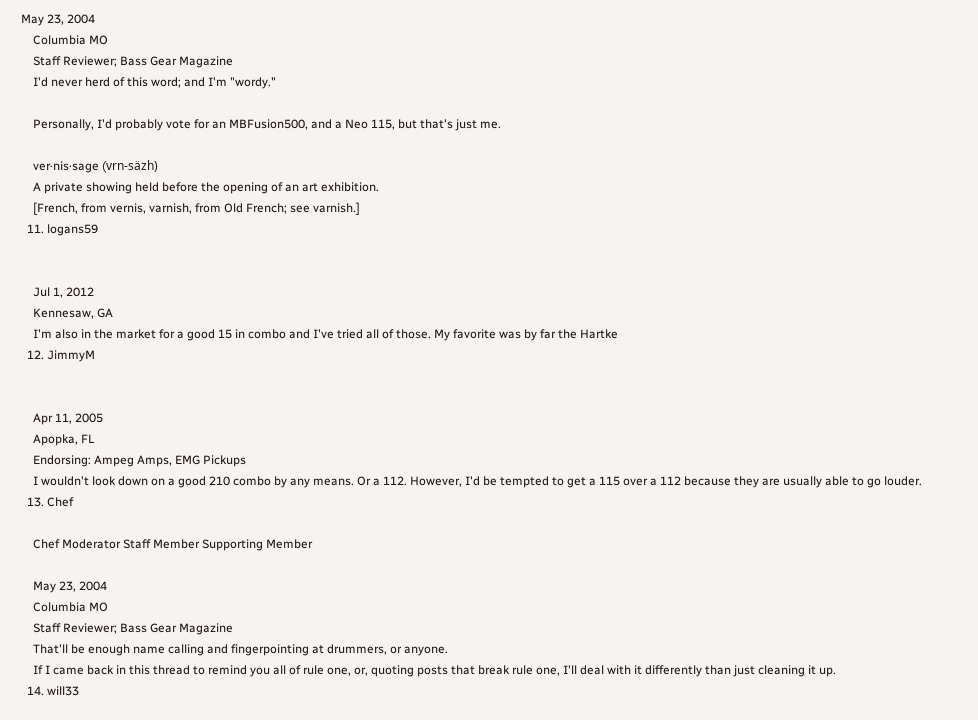May 23, 2004
    Columbia MO
    Staff Reviewer; Bass Gear Magazine
    I'd never herd of this word; and I'm "wordy."

    Personally, I'd probably vote for an MBFusion500, and a Neo 115, but that's just me.

    ver·nis·sage (vrn-säzh)
    A private showing held before the opening of an art exhibition.
    [French, from vernis, varnish, from Old French; see varnish.]
  11. logans59


    Jul 1, 2012
    Kennesaw, GA
    I'm also in the market for a good 15 in combo and I've tried all of those. My favorite was by far the Hartke
  12. JimmyM


    Apr 11, 2005
    Apopka, FL
    Endorsing: Ampeg Amps, EMG Pickups
    I wouldn't look down on a good 210 combo by any means. Or a 112. However, I'd be tempted to get a 115 over a 112 because they are usually able to go louder.
  13. Chef

    Chef Moderator Staff Member Supporting Member

    May 23, 2004
    Columbia MO
    Staff Reviewer; Bass Gear Magazine
    That'll be enough name calling and fingerpointing at drummers, or anyone.
    If I came back in this thread to remind you all of rule one, or, quoting posts that break rule one, I'll deal with it differently than just cleaning it up.
  14. will33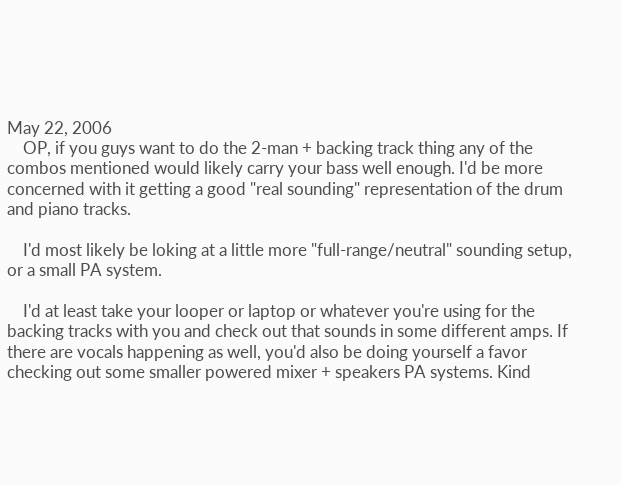May 22, 2006
    OP, if you guys want to do the 2-man + backing track thing any of the combos mentioned would likely carry your bass well enough. I'd be more concerned with it getting a good "real sounding" representation of the drum and piano tracks.

    I'd most likely be loking at a little more "full-range/neutral" sounding setup, or a small PA system.

    I'd at least take your looper or laptop or whatever you're using for the backing tracks with you and check out that sounds in some different amps. If there are vocals happening as well, you'd also be doing yourself a favor checking out some smaller powered mixer + speakers PA systems. Kind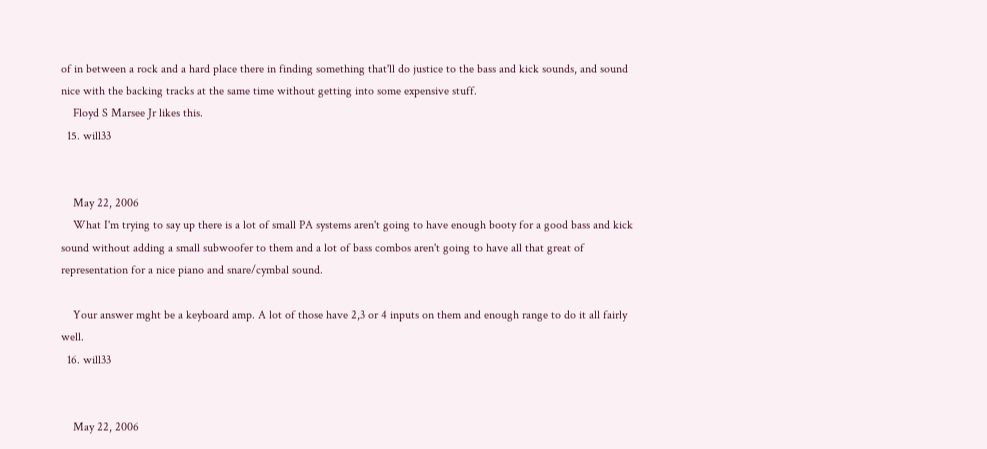of in between a rock and a hard place there in finding something that'll do justice to the bass and kick sounds, and sound nice with the backing tracks at the same time without getting into some expensive stuff.
    Floyd S Marsee Jr likes this.
  15. will33


    May 22, 2006
    What I'm trying to say up there is a lot of small PA systems aren't going to have enough booty for a good bass and kick sound without adding a small subwoofer to them and a lot of bass combos aren't going to have all that great of representation for a nice piano and snare/cymbal sound.

    Your answer mght be a keyboard amp. A lot of those have 2,3 or 4 inputs on them and enough range to do it all fairly well.
  16. will33


    May 22, 2006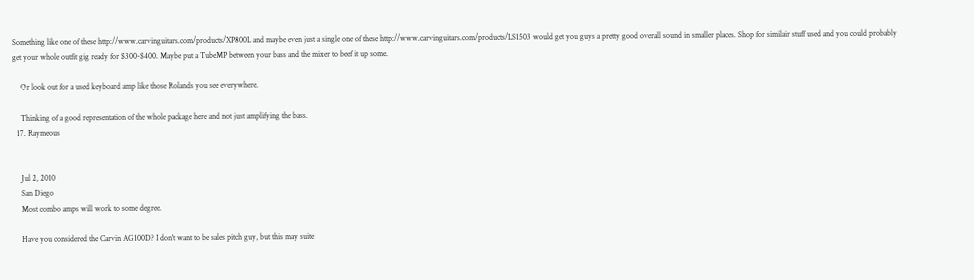Something like one of these http://www.carvinguitars.com/products/XP800L and maybe even just a single one of these http://www.carvinguitars.com/products/LS1503 would get you guys a pretty good overall sound in smaller places. Shop for similair stuff used and you could probably get your whole outfit gig ready for $300-$400. Maybe put a TubeMP between your bass and the mixer to beef it up some.

    Or look out for a used keyboard amp like those Rolands you see everywhere.

    Thinking of a good representation of the whole package here and not just amplifying the bass.
  17. Raymeous


    Jul 2, 2010
    San Diego
    Most combo amps will work to some degree.

    Have you considered the Carvin AG100D? I don't want to be sales pitch guy, but this may suite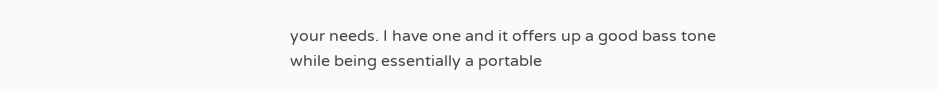your needs. I have one and it offers up a good bass tone while being essentially a portable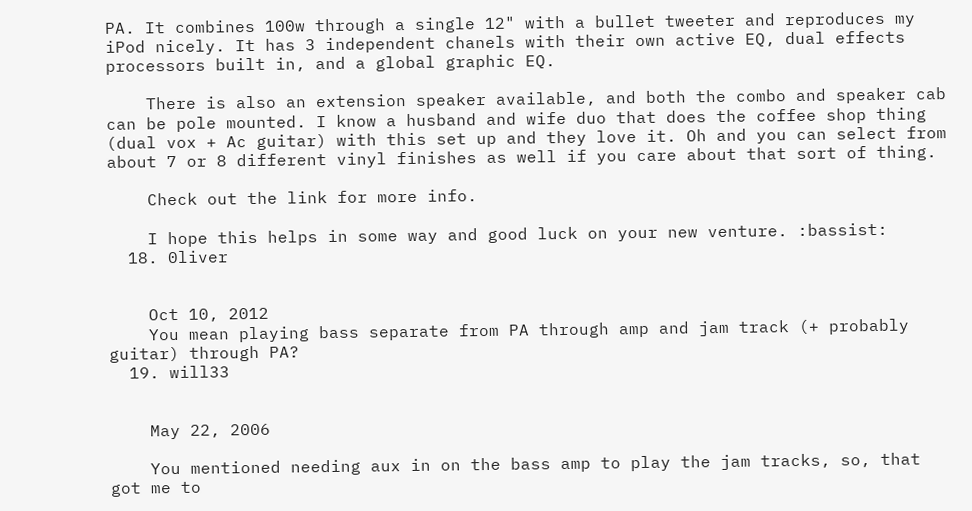PA. It combines 100w through a single 12" with a bullet tweeter and reproduces my iPod nicely. It has 3 independent chanels with their own active EQ, dual effects processors built in, and a global graphic EQ.

    There is also an extension speaker available, and both the combo and speaker cab can be pole mounted. I know a husband and wife duo that does the coffee shop thing (dual vox + Ac guitar) with this set up and they love it. Oh and you can select from about 7 or 8 different vinyl finishes as well if you care about that sort of thing.

    Check out the link for more info.

    I hope this helps in some way and good luck on your new venture. :bassist:
  18. 0liver


    Oct 10, 2012
    You mean playing bass separate from PA through amp and jam track (+ probably guitar) through PA?
  19. will33


    May 22, 2006

    You mentioned needing aux in on the bass amp to play the jam tracks, so, that got me to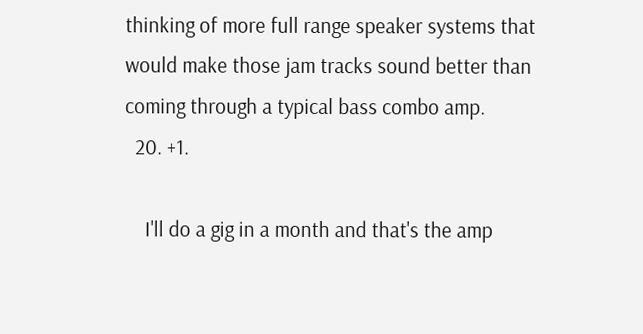thinking of more full range speaker systems that would make those jam tracks sound better than coming through a typical bass combo amp.
  20. +1.

    I'll do a gig in a month and that's the amp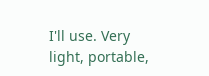I'll use. Very light, portable,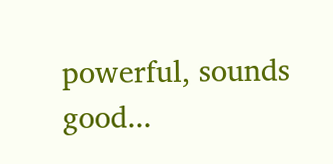powerful, sounds good...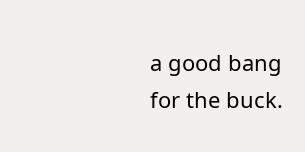a good bang for the buck.